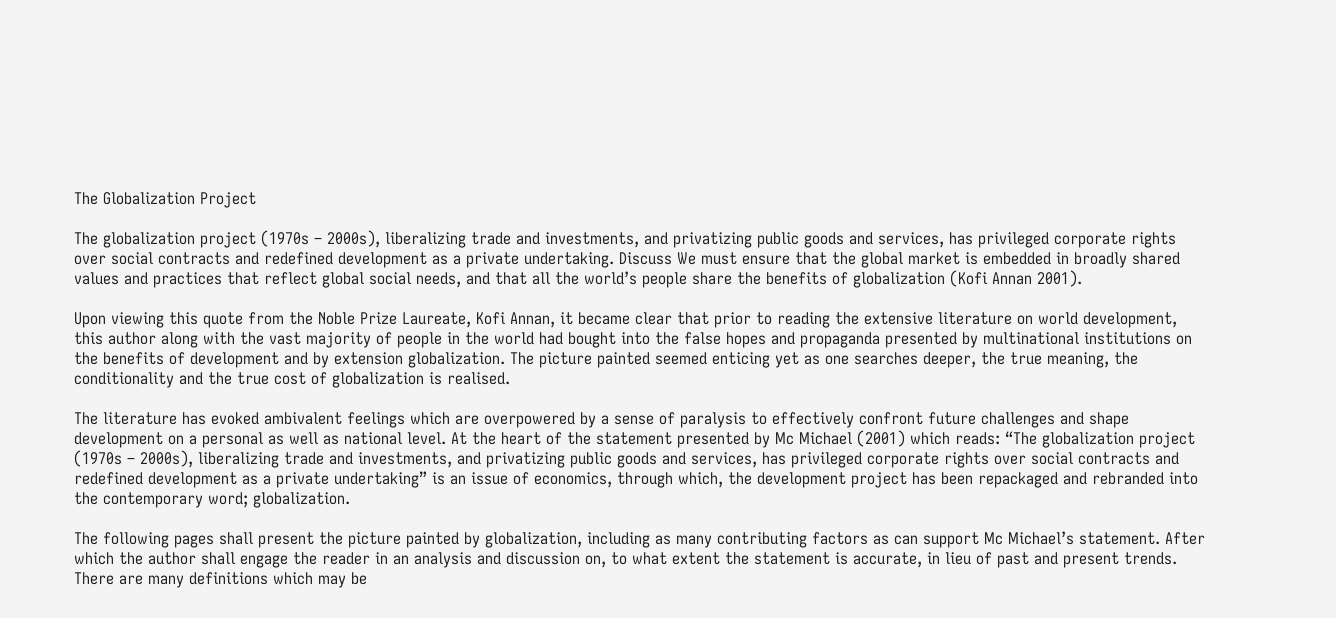The Globalization Project

The globalization project (1970s – 2000s), liberalizing trade and investments, and privatizing public goods and services, has privileged corporate rights over social contracts and redefined development as a private undertaking. Discuss We must ensure that the global market is embedded in broadly shared values and practices that reflect global social needs, and that all the world’s people share the benefits of globalization (Kofi Annan 2001).

Upon viewing this quote from the Noble Prize Laureate, Kofi Annan, it became clear that prior to reading the extensive literature on world development, this author along with the vast majority of people in the world had bought into the false hopes and propaganda presented by multinational institutions on the benefits of development and by extension globalization. The picture painted seemed enticing yet as one searches deeper, the true meaning, the conditionality and the true cost of globalization is realised.

The literature has evoked ambivalent feelings which are overpowered by a sense of paralysis to effectively confront future challenges and shape development on a personal as well as national level. At the heart of the statement presented by Mc Michael (2001) which reads: “The globalization project (1970s – 2000s), liberalizing trade and investments, and privatizing public goods and services, has privileged corporate rights over social contracts and redefined development as a private undertaking” is an issue of economics, through which, the development project has been repackaged and rebranded into the contemporary word; globalization.

The following pages shall present the picture painted by globalization, including as many contributing factors as can support Mc Michael’s statement. After which the author shall engage the reader in an analysis and discussion on, to what extent the statement is accurate, in lieu of past and present trends. There are many definitions which may be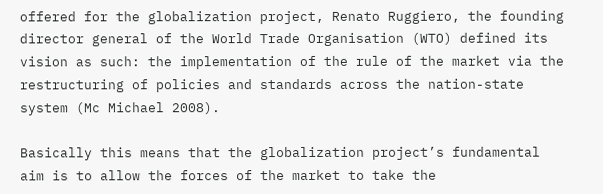offered for the globalization project, Renato Ruggiero, the founding director general of the World Trade Organisation (WTO) defined its vision as such: the implementation of the rule of the market via the restructuring of policies and standards across the nation-state system (Mc Michael 2008).

Basically this means that the globalization project’s fundamental aim is to allow the forces of the market to take the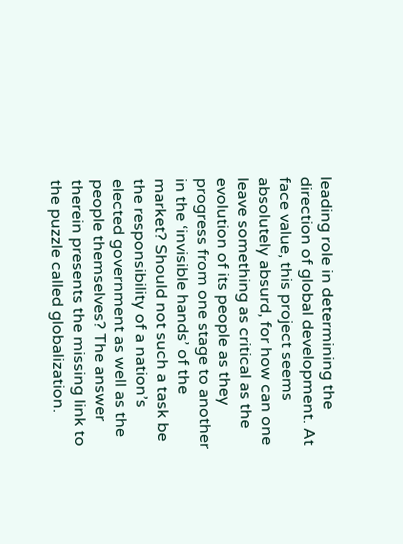leading role in determining the direction of global development. At face value, this project seems absolutely absurd, for how can one leave something as critical as the evolution of its people as they progress from one stage to another in the ‘invisible hands’ of the market? Should not such a task be the responsibility of a nation’s elected government as well as the people themselves? The answer therein presents the missing link to the puzzle called globalization.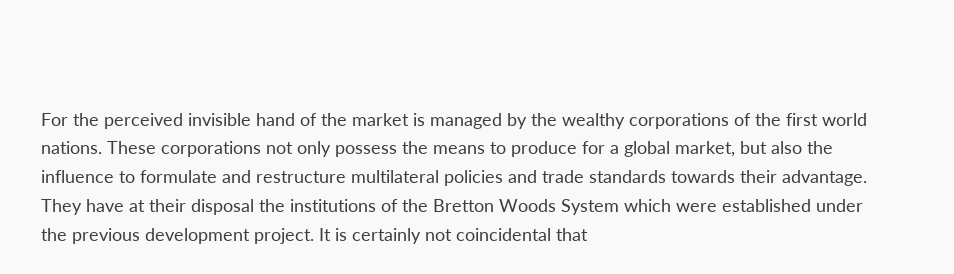For the perceived invisible hand of the market is managed by the wealthy corporations of the first world nations. These corporations not only possess the means to produce for a global market, but also the influence to formulate and restructure multilateral policies and trade standards towards their advantage. They have at their disposal the institutions of the Bretton Woods System which were established under the previous development project. It is certainly not coincidental that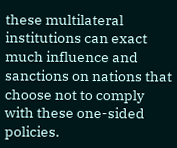these multilateral institutions can exact much influence and sanctions on nations that choose not to comply with these one-sided policies.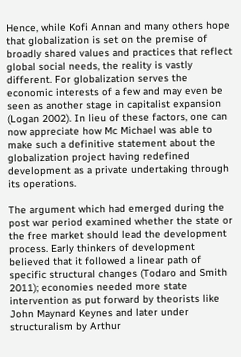Hence, while Kofi Annan and many others hope that globalization is set on the premise of broadly shared values and practices that reflect global social needs, the reality is vastly different. For globalization serves the economic interests of a few and may even be seen as another stage in capitalist expansion (Logan 2002). In lieu of these factors, one can now appreciate how Mc Michael was able to make such a definitive statement about the globalization project having redefined development as a private undertaking through its operations.

The argument which had emerged during the post war period examined whether the state or the free market should lead the development process. Early thinkers of development believed that it followed a linear path of specific structural changes (Todaro and Smith 2011); economies needed more state intervention as put forward by theorists like John Maynard Keynes and later under structuralism by Arthur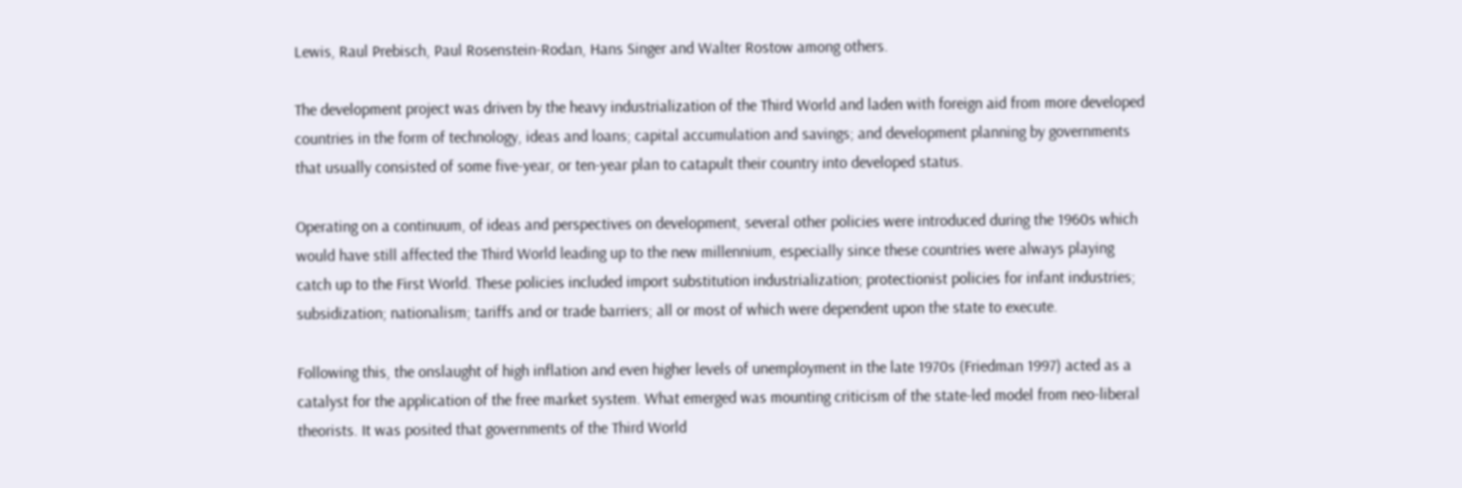Lewis, Raul Prebisch, Paul Rosenstein-Rodan, Hans Singer and Walter Rostow among others.

The development project was driven by the heavy industrialization of the Third World and laden with foreign aid from more developed countries in the form of technology, ideas and loans; capital accumulation and savings; and development planning by governments that usually consisted of some five-year, or ten-year plan to catapult their country into developed status.

Operating on a continuum, of ideas and perspectives on development, several other policies were introduced during the 1960s which would have still affected the Third World leading up to the new millennium, especially since these countries were always playing catch up to the First World. These policies included import substitution industrialization; protectionist policies for infant industries; subsidization; nationalism; tariffs and or trade barriers; all or most of which were dependent upon the state to execute.

Following this, the onslaught of high inflation and even higher levels of unemployment in the late 1970s (Friedman 1997) acted as a catalyst for the application of the free market system. What emerged was mounting criticism of the state-led model from neo-liberal theorists. It was posited that governments of the Third World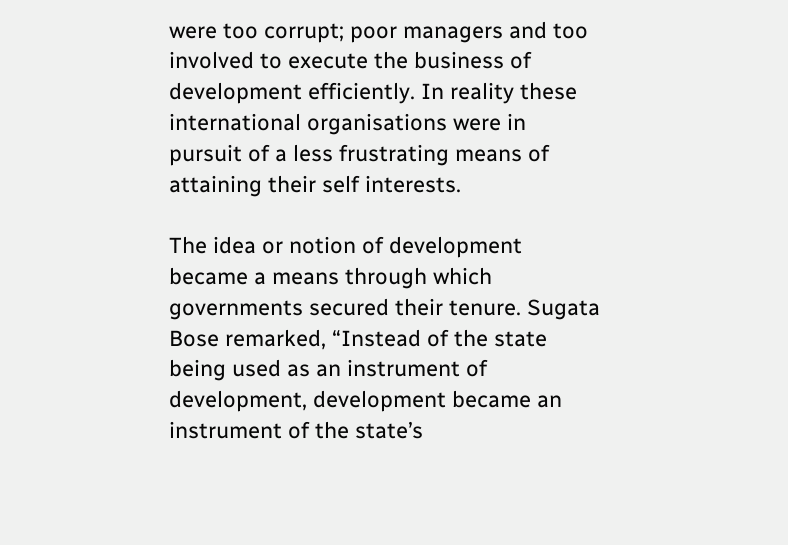were too corrupt; poor managers and too involved to execute the business of development efficiently. In reality these international organisations were in pursuit of a less frustrating means of attaining their self interests.

The idea or notion of development became a means through which governments secured their tenure. Sugata Bose remarked, “Instead of the state being used as an instrument of development, development became an instrument of the state’s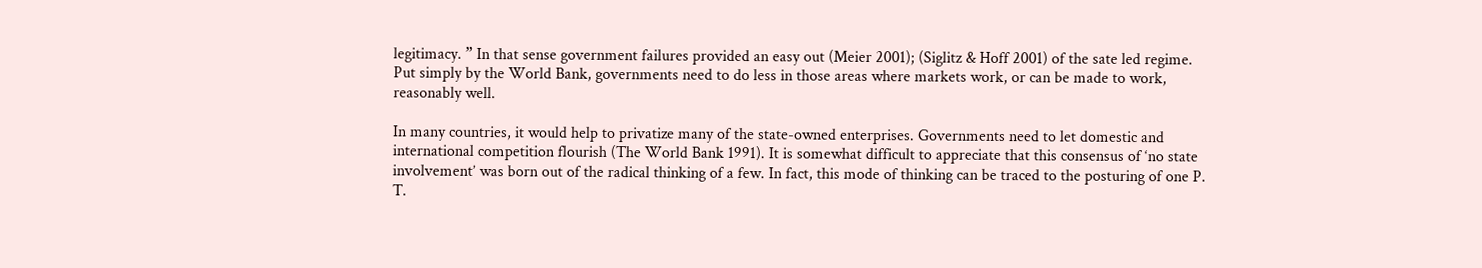legitimacy. ” In that sense government failures provided an easy out (Meier 2001); (Siglitz & Hoff 2001) of the sate led regime. Put simply by the World Bank, governments need to do less in those areas where markets work, or can be made to work, reasonably well.

In many countries, it would help to privatize many of the state-owned enterprises. Governments need to let domestic and international competition flourish (The World Bank 1991). It is somewhat difficult to appreciate that this consensus of ‘no state involvement’ was born out of the radical thinking of a few. In fact, this mode of thinking can be traced to the posturing of one P. T.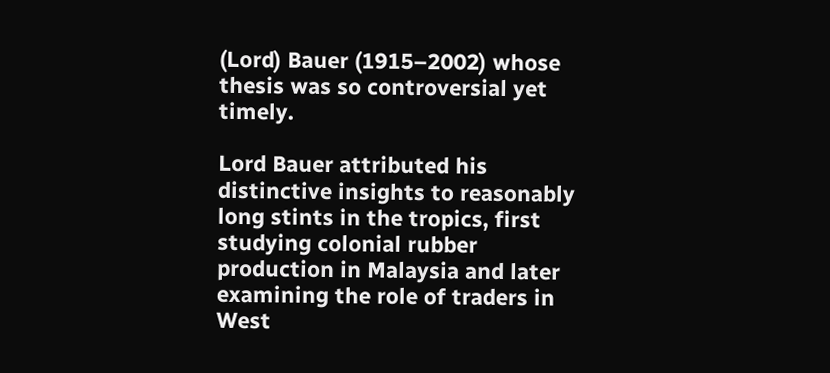(Lord) Bauer (1915–2002) whose thesis was so controversial yet timely.

Lord Bauer attributed his distinctive insights to reasonably long stints in the tropics, first studying colonial rubber production in Malaysia and later examining the role of traders in West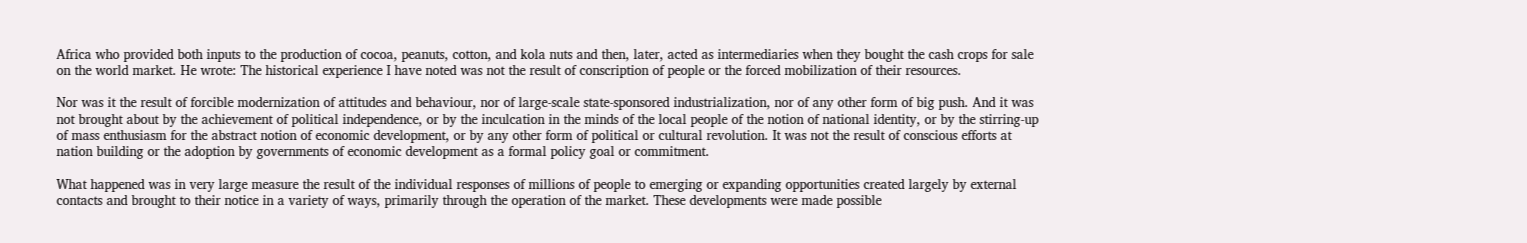Africa who provided both inputs to the production of cocoa, peanuts, cotton, and kola nuts and then, later, acted as intermediaries when they bought the cash crops for sale on the world market. He wrote: The historical experience I have noted was not the result of conscription of people or the forced mobilization of their resources.

Nor was it the result of forcible modernization of attitudes and behaviour, nor of large-scale state-sponsored industrialization, nor of any other form of big push. And it was not brought about by the achievement of political independence, or by the inculcation in the minds of the local people of the notion of national identity, or by the stirring-up of mass enthusiasm for the abstract notion of economic development, or by any other form of political or cultural revolution. It was not the result of conscious efforts at nation building or the adoption by governments of economic development as a formal policy goal or commitment.

What happened was in very large measure the result of the individual responses of millions of people to emerging or expanding opportunities created largely by external contacts and brought to their notice in a variety of ways, primarily through the operation of the market. These developments were made possible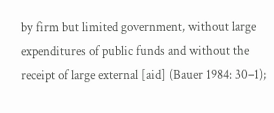by firm but limited government, without large expenditures of public funds and without the receipt of large external [aid] (Bauer 1984: 30–1);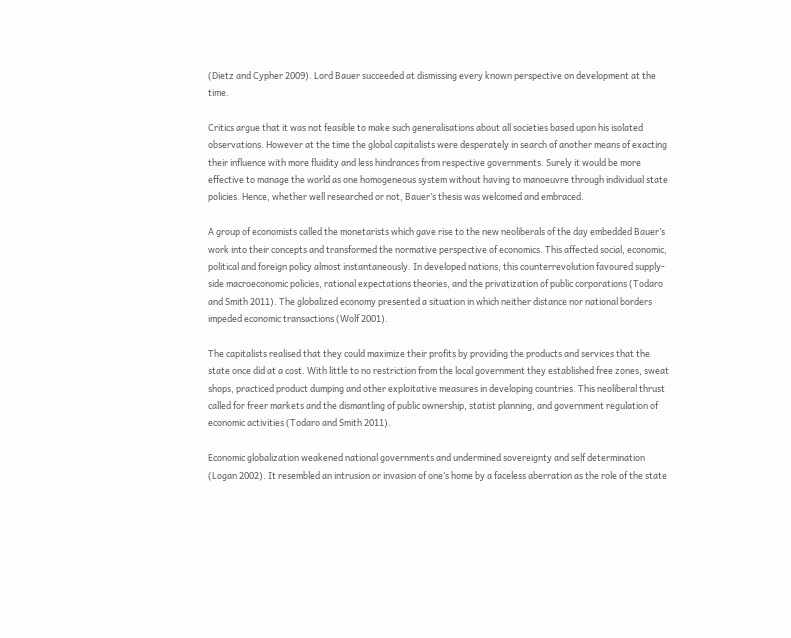(Dietz and Cypher 2009). Lord Bauer succeeded at dismissing every known perspective on development at the time.

Critics argue that it was not feasible to make such generalisations about all societies based upon his isolated observations. However at the time the global capitalists were desperately in search of another means of exacting their influence with more fluidity and less hindrances from respective governments. Surely it would be more effective to manage the world as one homogeneous system without having to manoeuvre through individual state policies. Hence, whether well researched or not, Bauer’s thesis was welcomed and embraced.

A group of economists called the monetarists which gave rise to the new neoliberals of the day embedded Bauer’s work into their concepts and transformed the normative perspective of economics. This affected social, economic, political and foreign policy almost instantaneously. In developed nations, this counterrevolution favoured supply-side macroeconomic policies, rational expectations theories, and the privatization of public corporations (Todaro and Smith 2011). The globalized economy presented a situation in which neither distance nor national borders impeded economic transactions (Wolf 2001).

The capitalists realised that they could maximize their profits by providing the products and services that the state once did at a cost. With little to no restriction from the local government they established free zones, sweat shops, practiced product dumping and other exploitative measures in developing countries. This neoliberal thrust called for freer markets and the dismantling of public ownership, statist planning, and government regulation of economic activities (Todaro and Smith 2011).

Economic globalization weakened national governments and undermined sovereignty and self determination (Logan 2002). It resembled an intrusion or invasion of one’s home by a faceless aberration as the role of the state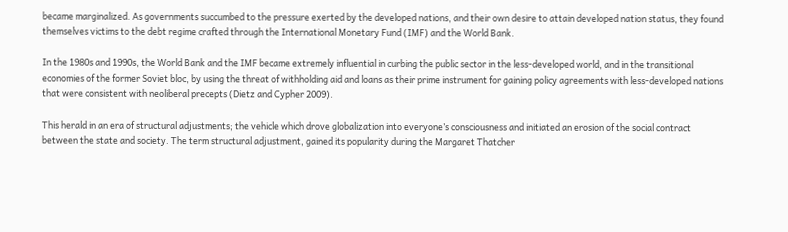became marginalized. As governments succumbed to the pressure exerted by the developed nations, and their own desire to attain developed nation status, they found themselves victims to the debt regime crafted through the International Monetary Fund (IMF) and the World Bank.

In the 1980s and 1990s, the World Bank and the IMF became extremely influential in curbing the public sector in the less-developed world, and in the transitional economies of the former Soviet bloc, by using the threat of withholding aid and loans as their prime instrument for gaining policy agreements with less-developed nations that were consistent with neoliberal precepts (Dietz and Cypher 2009).

This herald in an era of structural adjustments; the vehicle which drove globalization into everyone’s consciousness and initiated an erosion of the social contract between the state and society. The term structural adjustment, gained its popularity during the Margaret Thatcher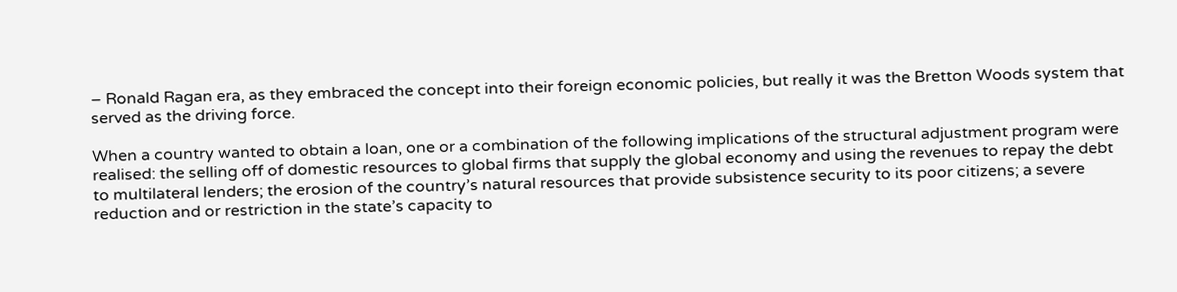– Ronald Ragan era, as they embraced the concept into their foreign economic policies, but really it was the Bretton Woods system that served as the driving force.

When a country wanted to obtain a loan, one or a combination of the following implications of the structural adjustment program were realised: the selling off of domestic resources to global firms that supply the global economy and using the revenues to repay the debt to multilateral lenders; the erosion of the country’s natural resources that provide subsistence security to its poor citizens; a severe reduction and or restriction in the state’s capacity to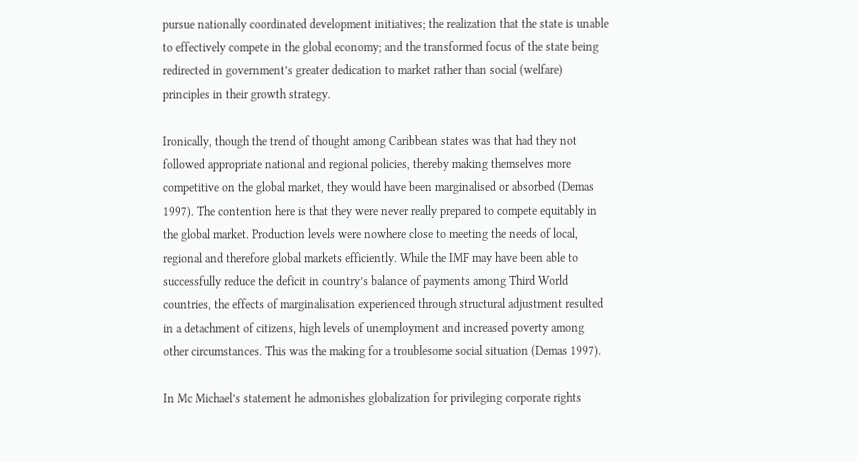pursue nationally coordinated development initiatives; the realization that the state is unable to effectively compete in the global economy; and the transformed focus of the state being redirected in government’s greater dedication to market rather than social (welfare) principles in their growth strategy.

Ironically, though the trend of thought among Caribbean states was that had they not followed appropriate national and regional policies, thereby making themselves more competitive on the global market, they would have been marginalised or absorbed (Demas 1997). The contention here is that they were never really prepared to compete equitably in the global market. Production levels were nowhere close to meeting the needs of local, regional and therefore global markets efficiently. While the IMF may have been able to successfully reduce the deficit in country’s balance of payments among Third World countries, the effects of marginalisation experienced through structural adjustment resulted in a detachment of citizens, high levels of unemployment and increased poverty among other circumstances. This was the making for a troublesome social situation (Demas 1997).

In Mc Michael’s statement he admonishes globalization for privileging corporate rights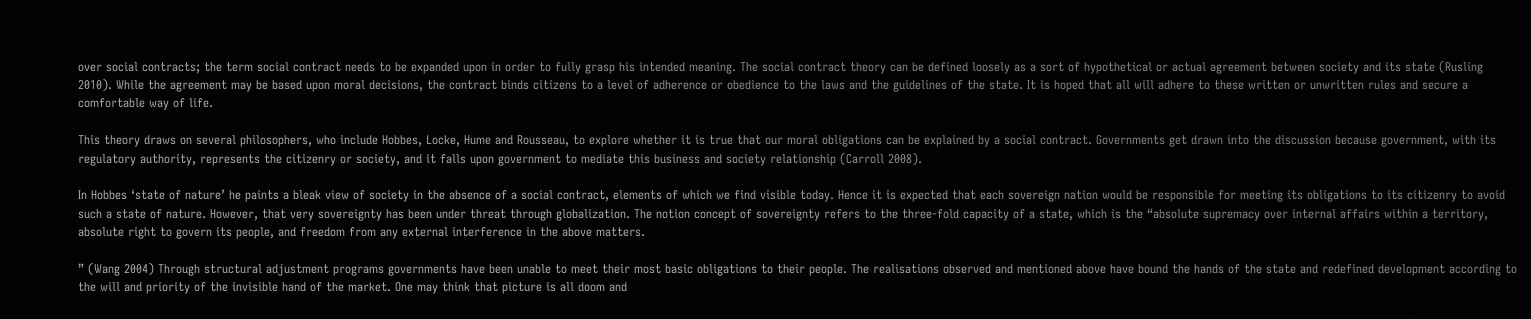over social contracts; the term social contract needs to be expanded upon in order to fully grasp his intended meaning. The social contract theory can be defined loosely as a sort of hypothetical or actual agreement between society and its state (Rusling 2010). While the agreement may be based upon moral decisions, the contract binds citizens to a level of adherence or obedience to the laws and the guidelines of the state. It is hoped that all will adhere to these written or unwritten rules and secure a comfortable way of life.

This theory draws on several philosophers, who include Hobbes, Locke, Hume and Rousseau, to explore whether it is true that our moral obligations can be explained by a social contract. Governments get drawn into the discussion because government, with its regulatory authority, represents the citizenry or society, and it falls upon government to mediate this business and society relationship (Carroll 2008).

In Hobbes ‘state of nature’ he paints a bleak view of society in the absence of a social contract, elements of which we find visible today. Hence it is expected that each sovereign nation would be responsible for meeting its obligations to its citizenry to avoid such a state of nature. However, that very sovereignty has been under threat through globalization. The notion concept of sovereignty refers to the three-fold capacity of a state, which is the “absolute supremacy over internal affairs within a territory, absolute right to govern its people, and freedom from any external interference in the above matters.

” (Wang 2004) Through structural adjustment programs governments have been unable to meet their most basic obligations to their people. The realisations observed and mentioned above have bound the hands of the state and redefined development according to the will and priority of the invisible hand of the market. One may think that picture is all doom and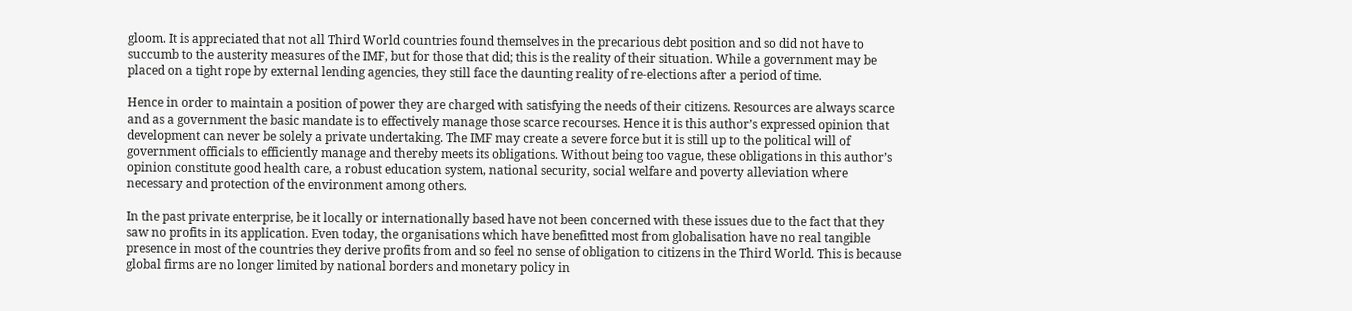gloom. It is appreciated that not all Third World countries found themselves in the precarious debt position and so did not have to succumb to the austerity measures of the IMF, but for those that did; this is the reality of their situation. While a government may be placed on a tight rope by external lending agencies, they still face the daunting reality of re-elections after a period of time.

Hence in order to maintain a position of power they are charged with satisfying the needs of their citizens. Resources are always scarce and as a government the basic mandate is to effectively manage those scarce recourses. Hence it is this author’s expressed opinion that development can never be solely a private undertaking. The IMF may create a severe force but it is still up to the political will of government officials to efficiently manage and thereby meets its obligations. Without being too vague, these obligations in this author’s opinion constitute good health care, a robust education system, national security, social welfare and poverty alleviation where necessary and protection of the environment among others.

In the past private enterprise, be it locally or internationally based have not been concerned with these issues due to the fact that they saw no profits in its application. Even today, the organisations which have benefitted most from globalisation have no real tangible presence in most of the countries they derive profits from and so feel no sense of obligation to citizens in the Third World. This is because global firms are no longer limited by national borders and monetary policy in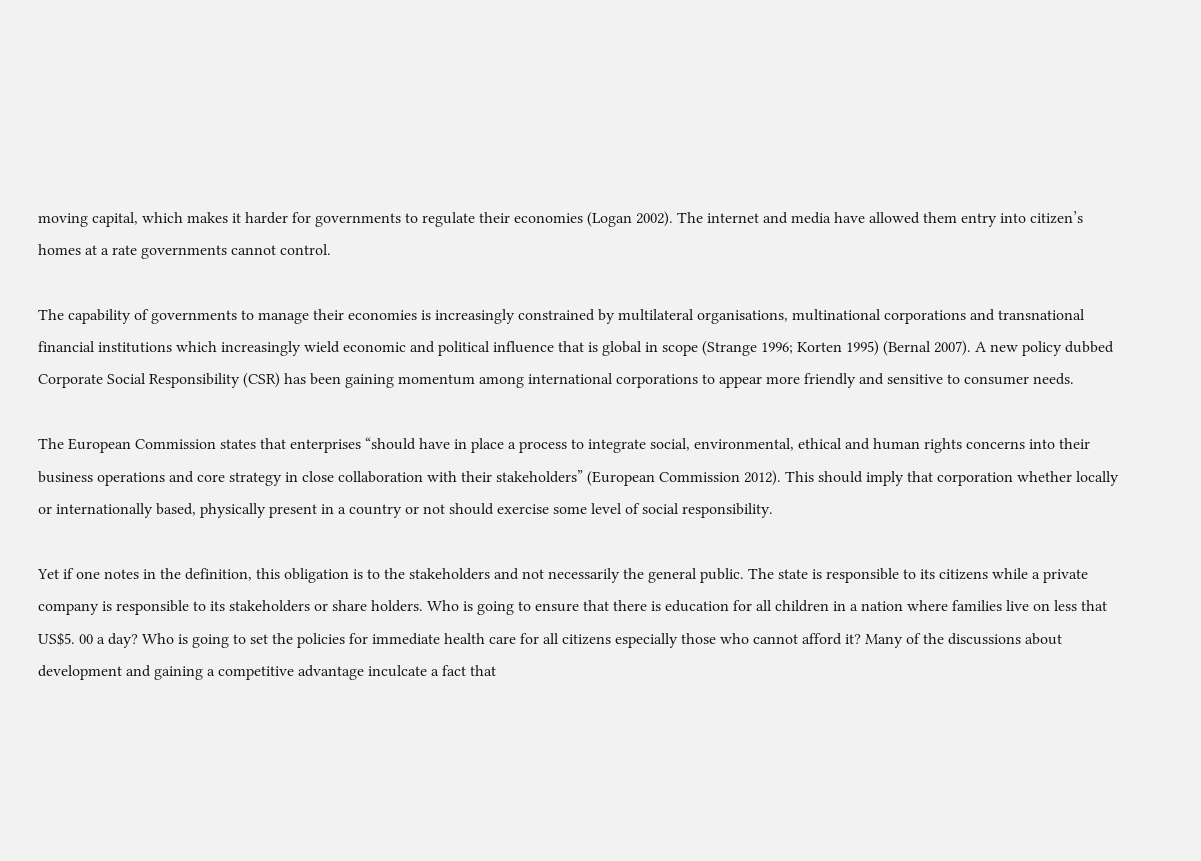moving capital, which makes it harder for governments to regulate their economies (Logan 2002). The internet and media have allowed them entry into citizen’s homes at a rate governments cannot control.

The capability of governments to manage their economies is increasingly constrained by multilateral organisations, multinational corporations and transnational financial institutions which increasingly wield economic and political influence that is global in scope (Strange 1996; Korten 1995) (Bernal 2007). A new policy dubbed Corporate Social Responsibility (CSR) has been gaining momentum among international corporations to appear more friendly and sensitive to consumer needs.

The European Commission states that enterprises “should have in place a process to integrate social, environmental, ethical and human rights concerns into their business operations and core strategy in close collaboration with their stakeholders” (European Commission 2012). This should imply that corporation whether locally or internationally based, physically present in a country or not should exercise some level of social responsibility.

Yet if one notes in the definition, this obligation is to the stakeholders and not necessarily the general public. The state is responsible to its citizens while a private company is responsible to its stakeholders or share holders. Who is going to ensure that there is education for all children in a nation where families live on less that US$5. 00 a day? Who is going to set the policies for immediate health care for all citizens especially those who cannot afford it? Many of the discussions about development and gaining a competitive advantage inculcate a fact that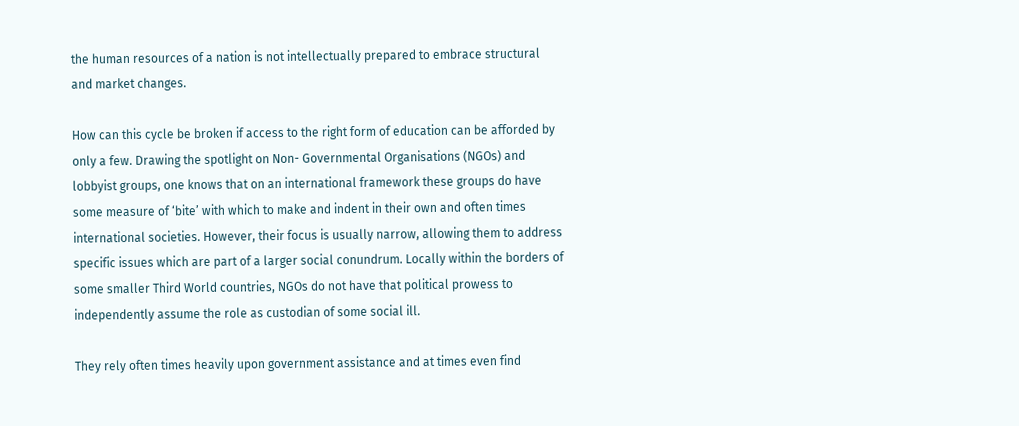the human resources of a nation is not intellectually prepared to embrace structural and market changes.

How can this cycle be broken if access to the right form of education can be afforded by only a few. Drawing the spotlight on Non- Governmental Organisations (NGOs) and lobbyist groups, one knows that on an international framework these groups do have some measure of ‘bite’ with which to make and indent in their own and often times international societies. However, their focus is usually narrow, allowing them to address specific issues which are part of a larger social conundrum. Locally within the borders of some smaller Third World countries, NGOs do not have that political prowess to independently assume the role as custodian of some social ill.

They rely often times heavily upon government assistance and at times even find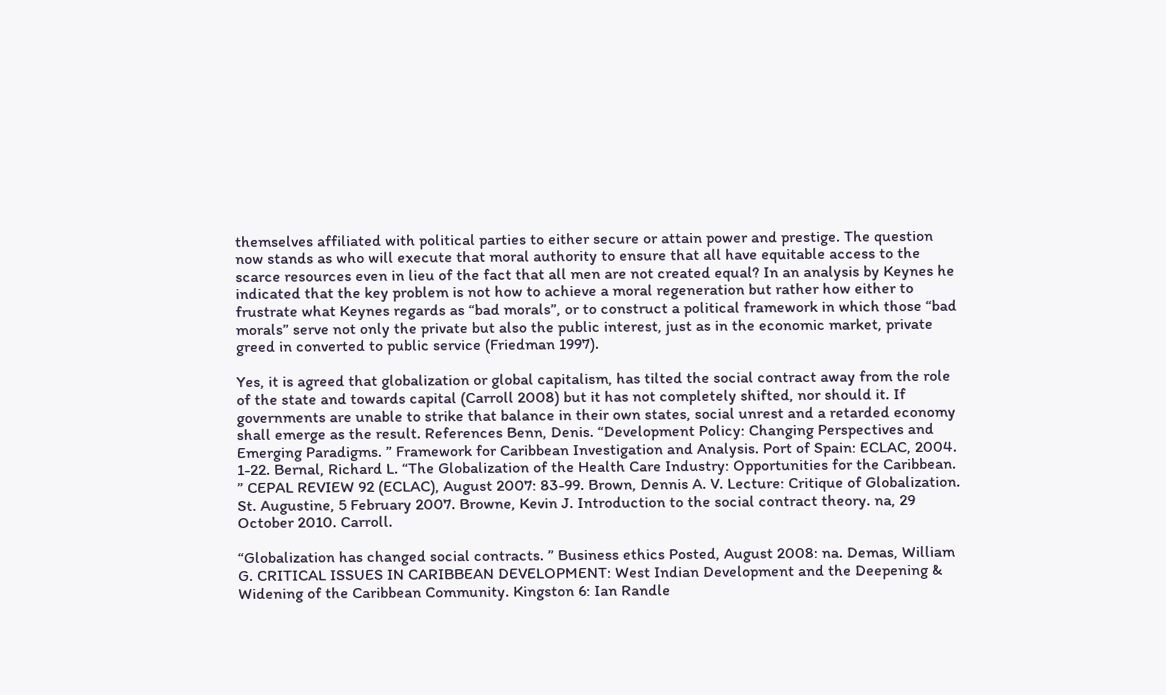themselves affiliated with political parties to either secure or attain power and prestige. The question now stands as who will execute that moral authority to ensure that all have equitable access to the scarce resources even in lieu of the fact that all men are not created equal? In an analysis by Keynes he indicated that the key problem is not how to achieve a moral regeneration but rather how either to frustrate what Keynes regards as “bad morals”, or to construct a political framework in which those “bad morals” serve not only the private but also the public interest, just as in the economic market, private greed in converted to public service (Friedman 1997).

Yes, it is agreed that globalization or global capitalism, has tilted the social contract away from the role of the state and towards capital (Carroll 2008) but it has not completely shifted, nor should it. If governments are unable to strike that balance in their own states, social unrest and a retarded economy shall emerge as the result. References Benn, Denis. “Development Policy: Changing Perspectives and Emerging Paradigms. ” Framework for Caribbean Investigation and Analysis. Port of Spain: ECLAC, 2004. 1-22. Bernal, Richard L. “The Globalization of the Health Care Industry: Opportunities for the Caribbean. ” CEPAL REVIEW 92 (ECLAC), August 2007: 83-99. Brown, Dennis A. V. Lecture: Critique of Globalization. St. Augustine, 5 February 2007. Browne, Kevin J. Introduction to the social contract theory. na, 29 October 2010. Carroll.

“Globalization has changed social contracts. ” Business ethics Posted, August 2008: na. Demas, William G. CRITICAL ISSUES IN CARIBBEAN DEVELOPMENT: West Indian Development and the Deepening & Widening of the Caribbean Community. Kingston 6: Ian Randle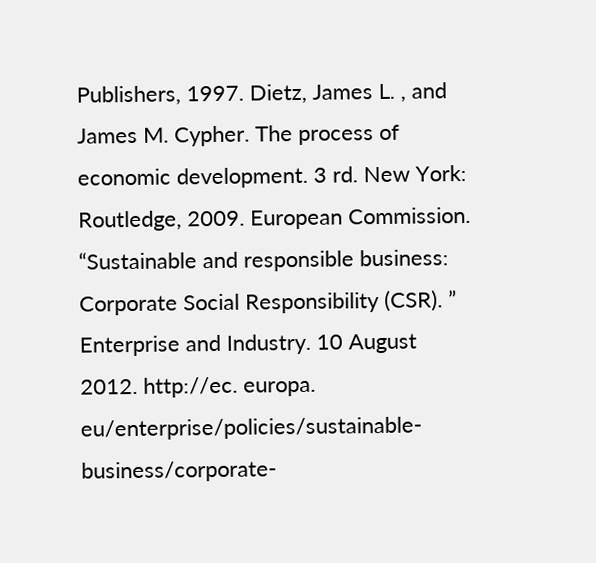Publishers, 1997. Dietz, James L. , and James M. Cypher. The process of economic development. 3 rd. New York: Routledge, 2009. European Commission. “Sustainable and responsible business: Corporate Social Responsibility (CSR). ” Enterprise and Industry. 10 August 2012. http://ec. europa. eu/enterprise/policies/sustainable-business/corporate-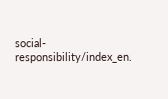social-responsibility/index_en.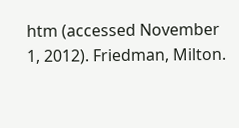htm (accessed November 1, 2012). Friedman, Milton.